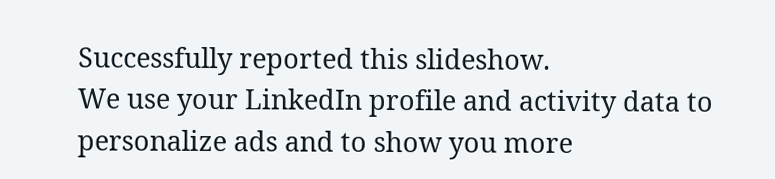Successfully reported this slideshow.
We use your LinkedIn profile and activity data to personalize ads and to show you more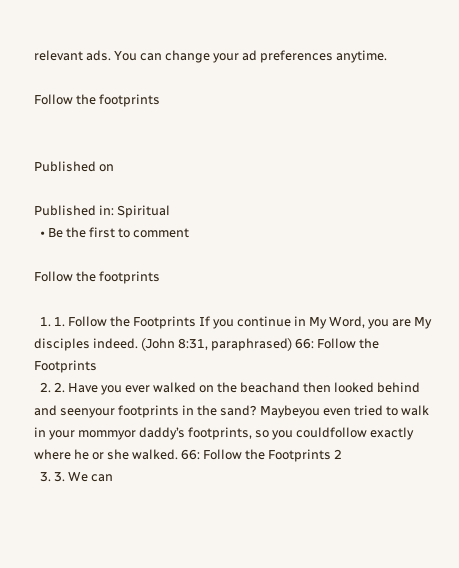relevant ads. You can change your ad preferences anytime.

Follow the footprints


Published on

Published in: Spiritual
  • Be the first to comment

Follow the footprints

  1. 1. Follow the Footprints If you continue in My Word, you are My disciples indeed. (John 8:31, paraphrased) 66: Follow the Footprints
  2. 2. Have you ever walked on the beachand then looked behind and seenyour footprints in the sand? Maybeyou even tried to walk in your mommyor daddy’s footprints, so you couldfollow exactly where he or she walked. 66: Follow the Footprints 2
  3. 3. We can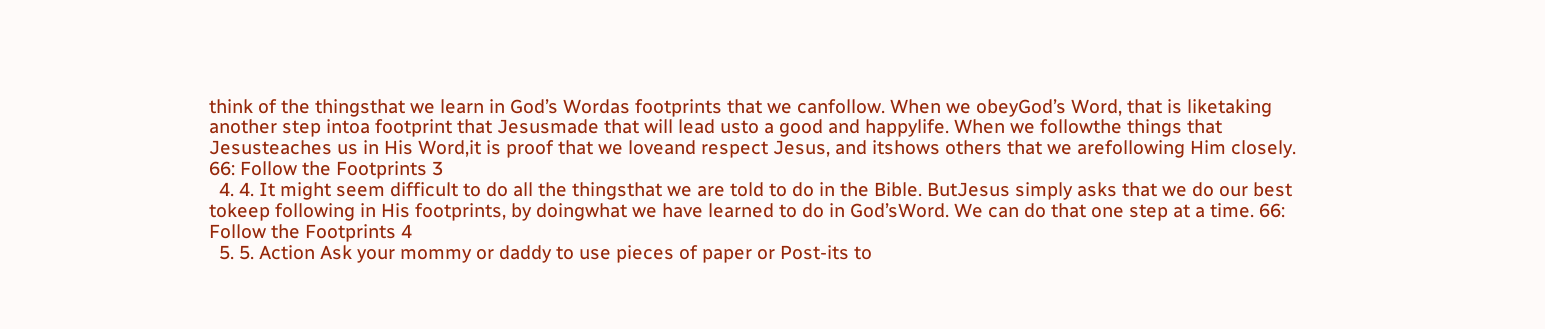think of the thingsthat we learn in God’s Wordas footprints that we canfollow. When we obeyGod’s Word, that is liketaking another step intoa footprint that Jesusmade that will lead usto a good and happylife. When we followthe things that Jesusteaches us in His Word,it is proof that we loveand respect Jesus, and itshows others that we arefollowing Him closely. 66: Follow the Footprints 3
  4. 4. It might seem difficult to do all the thingsthat we are told to do in the Bible. ButJesus simply asks that we do our best tokeep following in His footprints, by doingwhat we have learned to do in God’sWord. We can do that one step at a time. 66: Follow the Footprints 4
  5. 5. Action Ask your mommy or daddy to use pieces of paper or Post-its to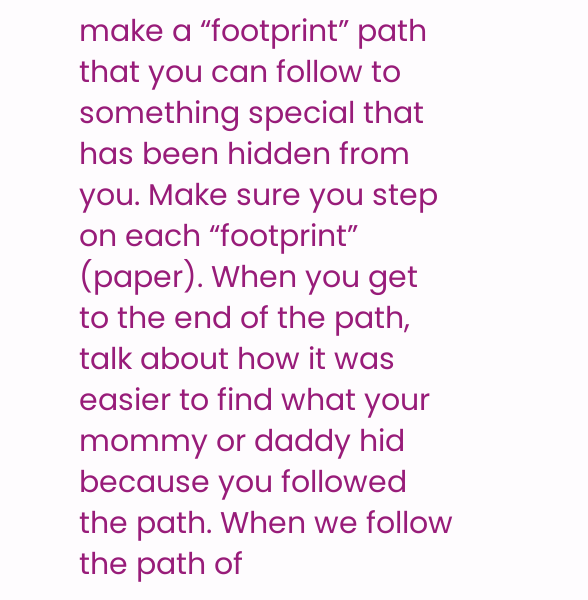make a “footprint” path that you can follow to something special that has been hidden from you. Make sure you step on each “footprint” (paper). When you get to the end of the path, talk about how it was easier to find what your mommy or daddy hid because you followed the path. When we follow the path of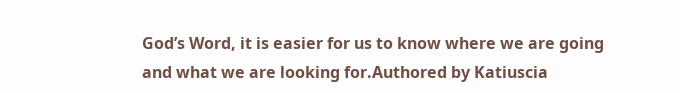God’s Word, it is easier for us to know where we are going and what we are looking for.Authored by Katiuscia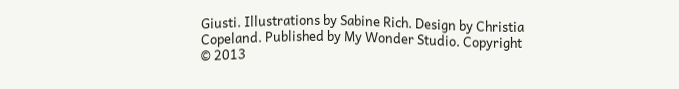Giusti. Illustrations by Sabine Rich. Design by Christia Copeland. Published by My Wonder Studio. Copyright © 2013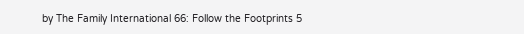by The Family International 66: Follow the Footprints 5